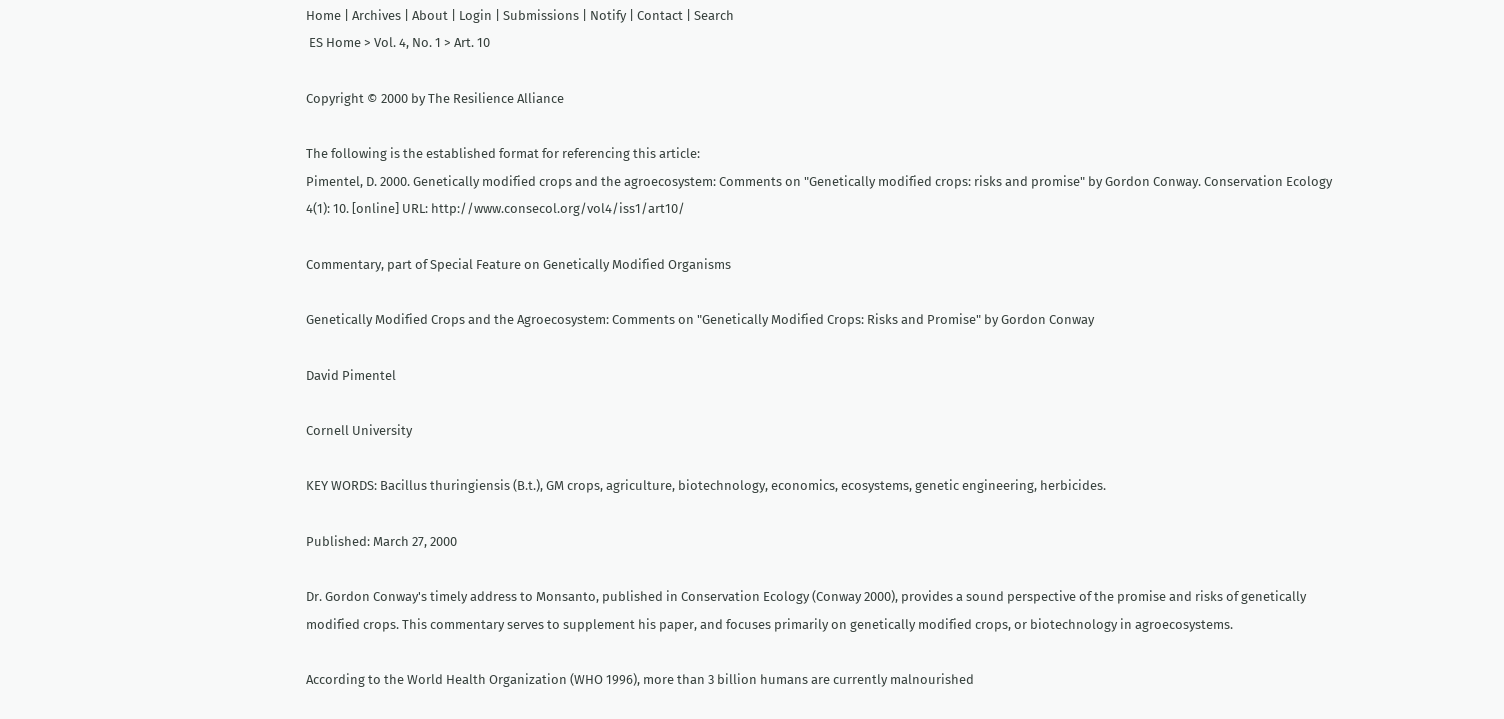Home | Archives | About | Login | Submissions | Notify | Contact | Search
 ES Home > Vol. 4, No. 1 > Art. 10

Copyright © 2000 by The Resilience Alliance

The following is the established format for referencing this article:
Pimentel, D. 2000. Genetically modified crops and the agroecosystem: Comments on "Genetically modified crops: risks and promise" by Gordon Conway. Conservation Ecology 4(1): 10. [online] URL: http://www.consecol.org/vol4/iss1/art10/

Commentary, part of Special Feature on Genetically Modified Organisms

Genetically Modified Crops and the Agroecosystem: Comments on "Genetically Modified Crops: Risks and Promise" by Gordon Conway

David Pimentel

Cornell University

KEY WORDS: Bacillus thuringiensis (B.t.), GM crops, agriculture, biotechnology, economics, ecosystems, genetic engineering, herbicides.

Published: March 27, 2000

Dr. Gordon Conway's timely address to Monsanto, published in Conservation Ecology (Conway 2000), provides a sound perspective of the promise and risks of genetically modified crops. This commentary serves to supplement his paper, and focuses primarily on genetically modified crops, or biotechnology in agroecosystems.

According to the World Health Organization (WHO 1996), more than 3 billion humans are currently malnourished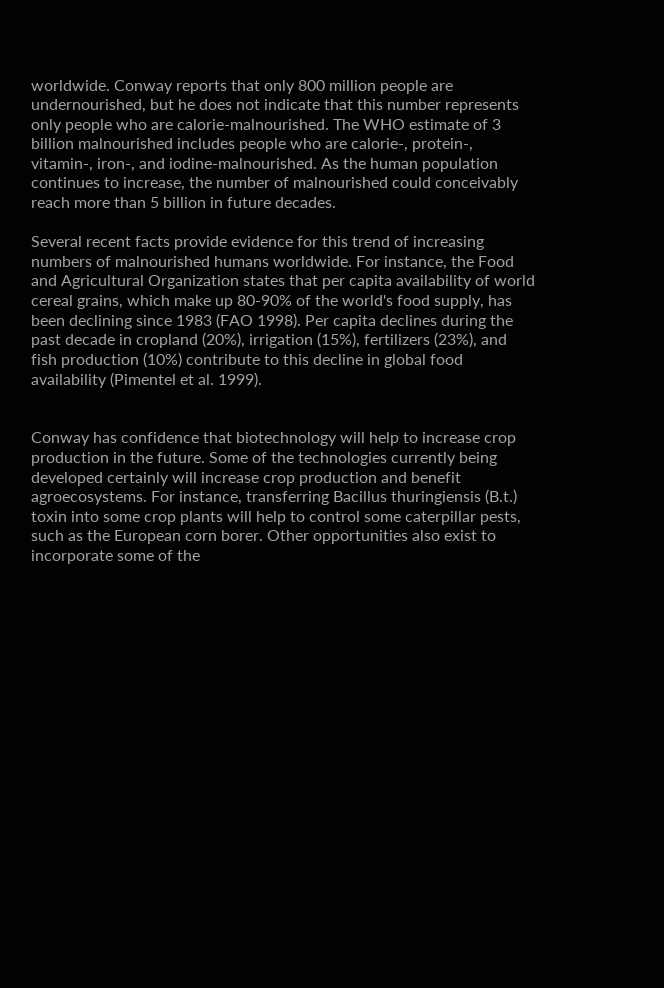worldwide. Conway reports that only 800 million people are undernourished, but he does not indicate that this number represents only people who are calorie-malnourished. The WHO estimate of 3 billion malnourished includes people who are calorie-, protein-, vitamin-, iron-, and iodine-malnourished. As the human population continues to increase, the number of malnourished could conceivably reach more than 5 billion in future decades.

Several recent facts provide evidence for this trend of increasing numbers of malnourished humans worldwide. For instance, the Food and Agricultural Organization states that per capita availability of world cereal grains, which make up 80-90% of the world's food supply, has been declining since 1983 (FAO 1998). Per capita declines during the past decade in cropland (20%), irrigation (15%), fertilizers (23%), and fish production (10%) contribute to this decline in global food availability (Pimentel et al. 1999).


Conway has confidence that biotechnology will help to increase crop production in the future. Some of the technologies currently being developed certainly will increase crop production and benefit agroecosystems. For instance, transferring Bacillus thuringiensis (B.t.) toxin into some crop plants will help to control some caterpillar pests, such as the European corn borer. Other opportunities also exist to incorporate some of the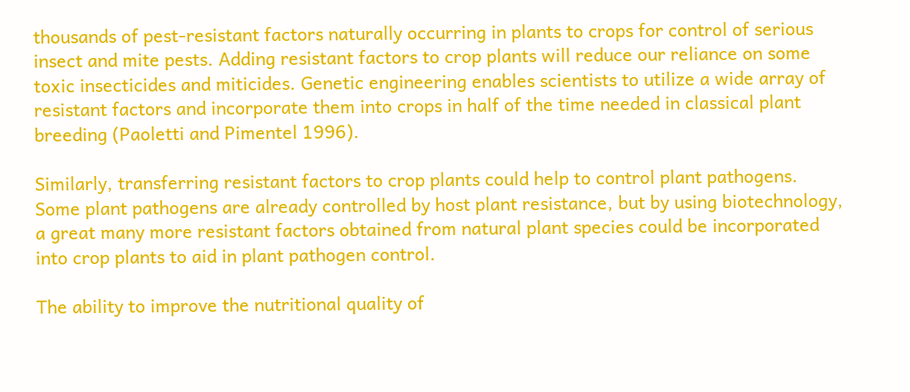thousands of pest-resistant factors naturally occurring in plants to crops for control of serious insect and mite pests. Adding resistant factors to crop plants will reduce our reliance on some toxic insecticides and miticides. Genetic engineering enables scientists to utilize a wide array of resistant factors and incorporate them into crops in half of the time needed in classical plant breeding (Paoletti and Pimentel 1996).

Similarly, transferring resistant factors to crop plants could help to control plant pathogens. Some plant pathogens are already controlled by host plant resistance, but by using biotechnology, a great many more resistant factors obtained from natural plant species could be incorporated into crop plants to aid in plant pathogen control.

The ability to improve the nutritional quality of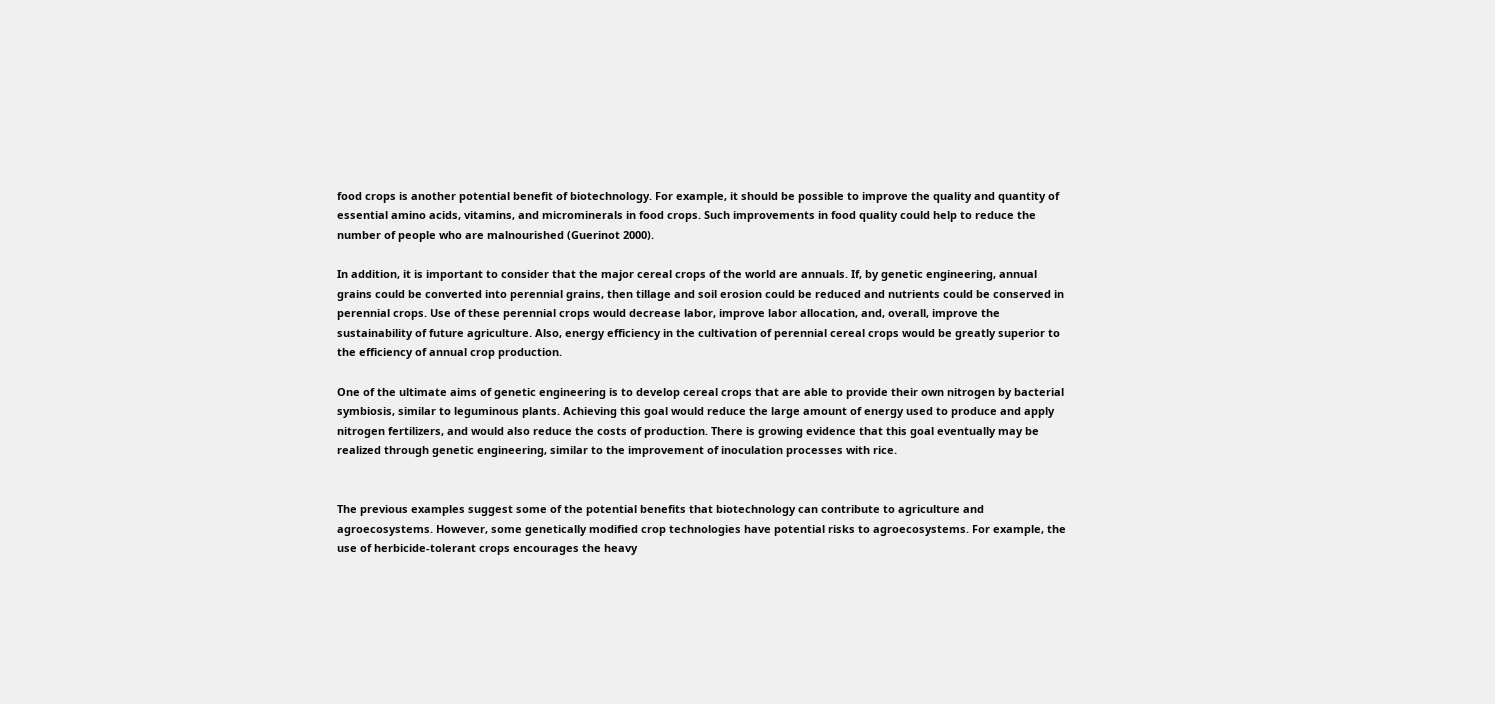food crops is another potential benefit of biotechnology. For example, it should be possible to improve the quality and quantity of essential amino acids, vitamins, and microminerals in food crops. Such improvements in food quality could help to reduce the number of people who are malnourished (Guerinot 2000).

In addition, it is important to consider that the major cereal crops of the world are annuals. If, by genetic engineering, annual grains could be converted into perennial grains, then tillage and soil erosion could be reduced and nutrients could be conserved in perennial crops. Use of these perennial crops would decrease labor, improve labor allocation, and, overall, improve the sustainability of future agriculture. Also, energy efficiency in the cultivation of perennial cereal crops would be greatly superior to the efficiency of annual crop production.

One of the ultimate aims of genetic engineering is to develop cereal crops that are able to provide their own nitrogen by bacterial symbiosis, similar to leguminous plants. Achieving this goal would reduce the large amount of energy used to produce and apply nitrogen fertilizers, and would also reduce the costs of production. There is growing evidence that this goal eventually may be realized through genetic engineering, similar to the improvement of inoculation processes with rice.


The previous examples suggest some of the potential benefits that biotechnology can contribute to agriculture and agroecosystems. However, some genetically modified crop technologies have potential risks to agroecosystems. For example, the use of herbicide-tolerant crops encourages the heavy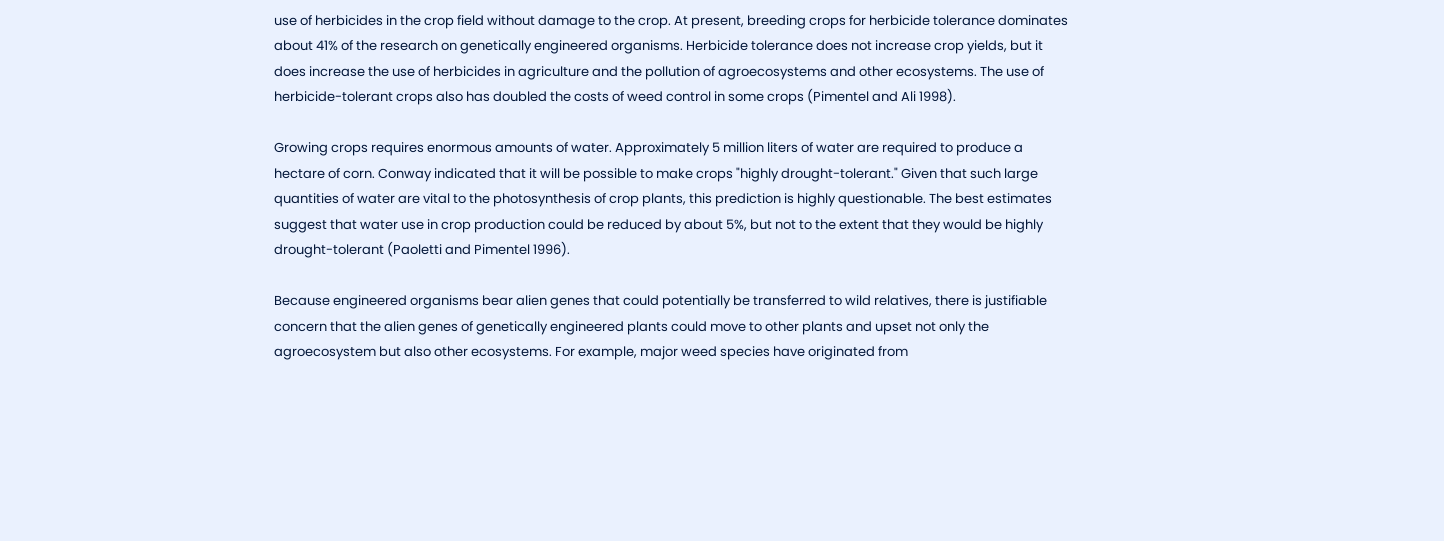use of herbicides in the crop field without damage to the crop. At present, breeding crops for herbicide tolerance dominates about 41% of the research on genetically engineered organisms. Herbicide tolerance does not increase crop yields, but it does increase the use of herbicides in agriculture and the pollution of agroecosystems and other ecosystems. The use of herbicide-tolerant crops also has doubled the costs of weed control in some crops (Pimentel and Ali 1998).

Growing crops requires enormous amounts of water. Approximately 5 million liters of water are required to produce a hectare of corn. Conway indicated that it will be possible to make crops "highly drought-tolerant." Given that such large quantities of water are vital to the photosynthesis of crop plants, this prediction is highly questionable. The best estimates suggest that water use in crop production could be reduced by about 5%, but not to the extent that they would be highly drought-tolerant (Paoletti and Pimentel 1996).

Because engineered organisms bear alien genes that could potentially be transferred to wild relatives, there is justifiable concern that the alien genes of genetically engineered plants could move to other plants and upset not only the agroecosystem but also other ecosystems. For example, major weed species have originated from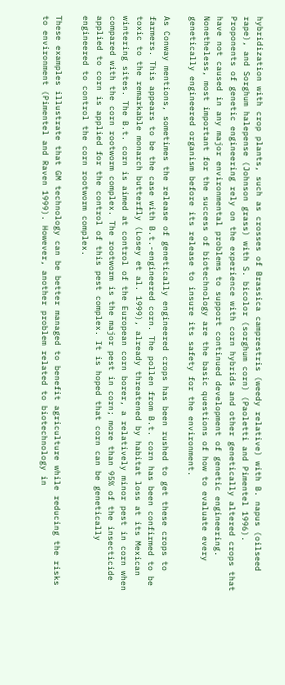hybridization with crop plants, such as crosses of Brassica camprestris (weedy relative) with B. napus (oilseed rape), and Sorghum halepense (Johnson grass) with S. bicolor (sorghum corn) (Paoletti and Pimentel 1996). Proponents of genetic engineering rely on the experience with corn hybrids and other genetically altered crops that have not caused in any major environmental problems to support continued development of genetic engineering. Nonetheless, most important for the success of biotechnology are the basic questions of how to evaluate every genetically engineered organism before its release to insure its safety for the environment.

As Conway mentions, sometimes the release of genetically engineered crops has been rushed to get these crops to farmers. This appears to be the case with B.t.-engineered corn. The pollen from B.t. corn has been confirmed to be toxic to the remarkable monarch butterfly (Losey et al. 1999), already threatened by habitat loss at its Mexican wintering sites. The B.t. corn is aimed at control of the European corn borer, a relatively minor pest in corn when compared with the corn rootworm complex. The rootworm is the major pest in corn; more than 95% of the insecticide applied to corn is applied for the control of this pest complex. It is hoped that corn can be genetically engineered to control the corn rootworm complex.

These examples illustrate that GM technology can be better managed to benefit agriculture while reducing the risks to environment (Pimentel and Raven 1999). However, another problem related to biotechnology in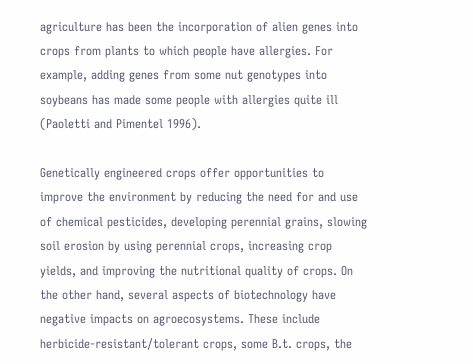agriculture has been the incorporation of alien genes into crops from plants to which people have allergies. For example, adding genes from some nut genotypes into soybeans has made some people with allergies quite ill (Paoletti and Pimentel 1996).

Genetically engineered crops offer opportunities to improve the environment by reducing the need for and use of chemical pesticides, developing perennial grains, slowing soil erosion by using perennial crops, increasing crop yields, and improving the nutritional quality of crops. On the other hand, several aspects of biotechnology have negative impacts on agroecosystems. These include herbicide-resistant/tolerant crops, some B.t. crops, the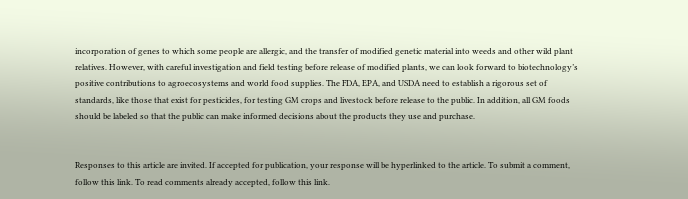incorporation of genes to which some people are allergic, and the transfer of modified genetic material into weeds and other wild plant relatives. However, with careful investigation and field testing before release of modified plants, we can look forward to biotechnology’s positive contributions to agroecosystems and world food supplies. The FDA, EPA, and USDA need to establish a rigorous set of standards, like those that exist for pesticides, for testing GM crops and livestock before release to the public. In addition, all GM foods should be labeled so that the public can make informed decisions about the products they use and purchase.


Responses to this article are invited. If accepted for publication, your response will be hyperlinked to the article. To submit a comment, follow this link. To read comments already accepted, follow this link.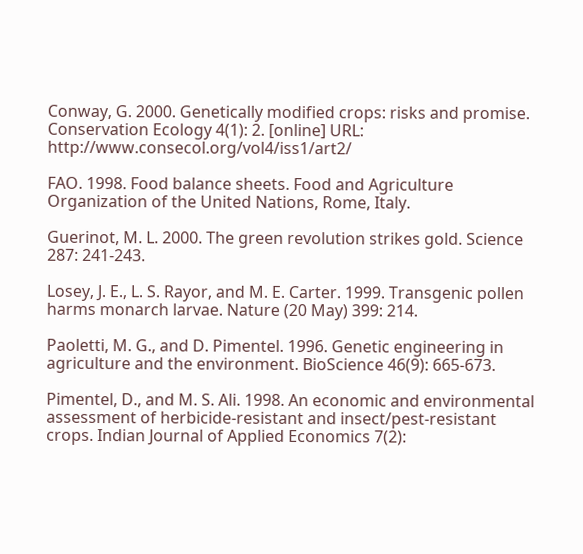Conway, G. 2000. Genetically modified crops: risks and promise. Conservation Ecology 4(1): 2. [online] URL: http://www.consecol.org/vol4/iss1/art2/

FAO. 1998. Food balance sheets. Food and Agriculture Organization of the United Nations, Rome, Italy.

Guerinot, M. L. 2000. The green revolution strikes gold. Science 287: 241-243.

Losey, J. E., L. S. Rayor, and M. E. Carter. 1999. Transgenic pollen harms monarch larvae. Nature (20 May) 399: 214.

Paoletti, M. G., and D. Pimentel. 1996. Genetic engineering in agriculture and the environment. BioScience 46(9): 665-673.

Pimentel, D., and M. S. Ali. 1998. An economic and environmental assessment of herbicide-resistant and insect/pest-resistant crops. Indian Journal of Applied Economics 7(2):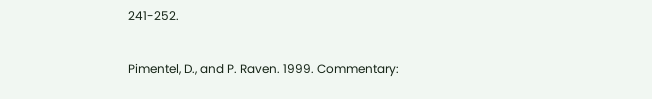241-252.

Pimentel, D., and P. Raven. 1999. Commentary: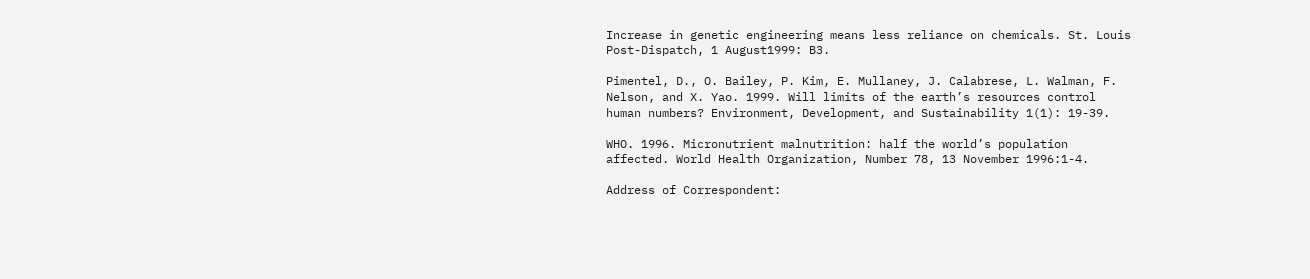Increase in genetic engineering means less reliance on chemicals. St. Louis Post-Dispatch, 1 August1999: B3.

Pimentel, D., O. Bailey, P. Kim, E. Mullaney, J. Calabrese, L. Walman, F. Nelson, and X. Yao. 1999. Will limits of the earth’s resources control human numbers? Environment, Development, and Sustainability 1(1): 19-39.

WHO. 1996. Micronutrient malnutrition: half the world’s population affected. World Health Organization, Number 78, 13 November 1996:1-4.

Address of Correspondent: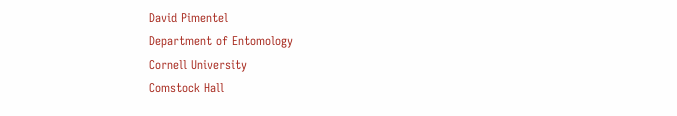David Pimentel
Department of Entomology
Cornell University
Comstock Hall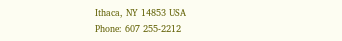Ithaca, NY 14853 USA
Phone: 607 255-2212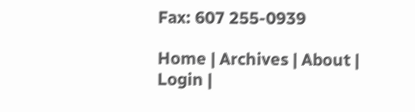Fax: 607 255-0939

Home | Archives | About | Login |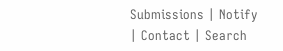Submissions | Notify | Contact | Search